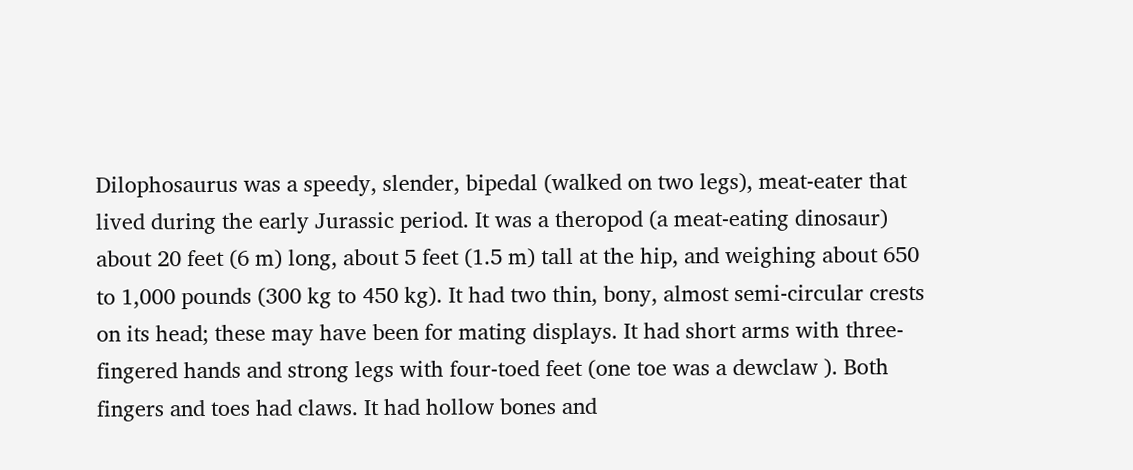Dilophosaurus was a speedy, slender, bipedal (walked on two legs), meat-eater that lived during the early Jurassic period. It was a theropod (a meat-eating dinosaur) about 20 feet (6 m) long, about 5 feet (1.5 m) tall at the hip, and weighing about 650 to 1,000 pounds (300 kg to 450 kg). It had two thin, bony, almost semi-circular crests on its head; these may have been for mating displays. It had short arms with three-fingered hands and strong legs with four-toed feet (one toe was a dewclaw ). Both fingers and toes had claws. It had hollow bones and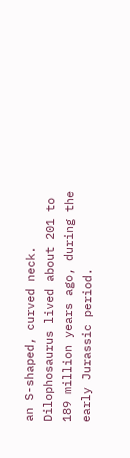an S-shaped, curved neck. Dilophosaurus lived about 201 to 189 million years ago, during the early Jurassic period.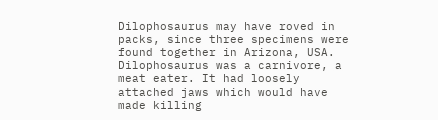Dilophosaurus may have roved in packs, since three specimens were found together in Arizona, USA. Dilophosaurus was a carnivore, a meat eater. It had loosely attached jaws which would have made killing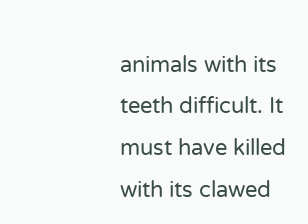animals with its teeth difficult. It must have killed with its clawed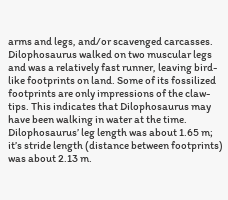arms and legs, and/or scavenged carcasses. Dilophosaurus walked on two muscular legs and was a relatively fast runner, leaving bird-like footprints on land. Some of its fossilized footprints are only impressions of the claw-tips. This indicates that Dilophosaurus may have been walking in water at the time. Dilophosaurus’ leg length was about 1.65 m; it’s stride length (distance between footprints) was about 2.13 m.